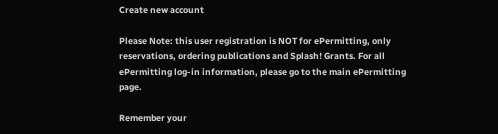Create new account

Please Note: this user registration is NOT for ePermitting, only reservations, ordering publications and Splash! Grants. For all ePermitting log-in information, please go to the main ePermitting page.

Remember your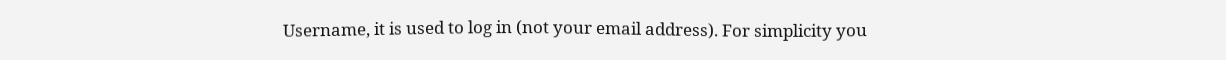Username, it is used to log in (not your email address). For simplicity you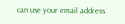can use your email address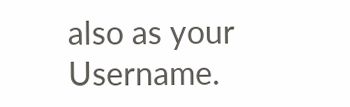also as your Username.